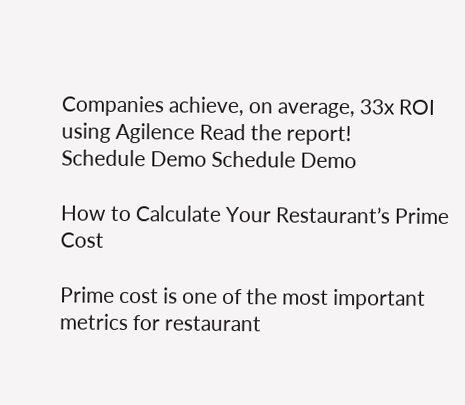Companies achieve, on average, 33x ROI using Agilence Read the report!
Schedule Demo Schedule Demo

How to Calculate Your Restaurant’s Prime Cost

Prime cost is one of the most important metrics for restaurant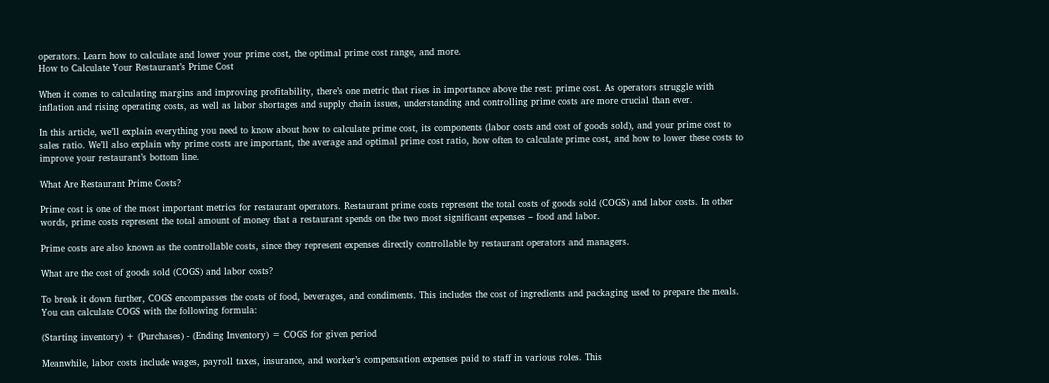operators. Learn how to calculate and lower your prime cost, the optimal prime cost range, and more.
How to Calculate Your Restaurant’s Prime Cost

When it comes to calculating margins and improving profitability, there’s one metric that rises in importance above the rest: prime cost. As operators struggle with inflation and rising operating costs, as well as labor shortages and supply chain issues, understanding and controlling prime costs are more crucial than ever.

In this article, we’ll explain everything you need to know about how to calculate prime cost, its components (labor costs and cost of goods sold), and your prime cost to sales ratio. We’ll also explain why prime costs are important, the average and optimal prime cost ratio, how often to calculate prime cost, and how to lower these costs to improve your restaurant’s bottom line.

What Are Restaurant Prime Costs?

Prime cost is one of the most important metrics for restaurant operators. Restaurant prime costs represent the total costs of goods sold (COGS) and labor costs. In other words, prime costs represent the total amount of money that a restaurant spends on the two most significant expenses – food and labor.

Prime costs are also known as the controllable costs, since they represent expenses directly controllable by restaurant operators and managers.

What are the cost of goods sold (COGS) and labor costs?

To break it down further, COGS encompasses the costs of food, beverages, and condiments. This includes the cost of ingredients and packaging used to prepare the meals. You can calculate COGS with the following formula:

(Starting inventory) + (Purchases) - (Ending Inventory) = COGS for given period

Meanwhile, labor costs include wages, payroll taxes, insurance, and worker’s compensation expenses paid to staff in various roles. This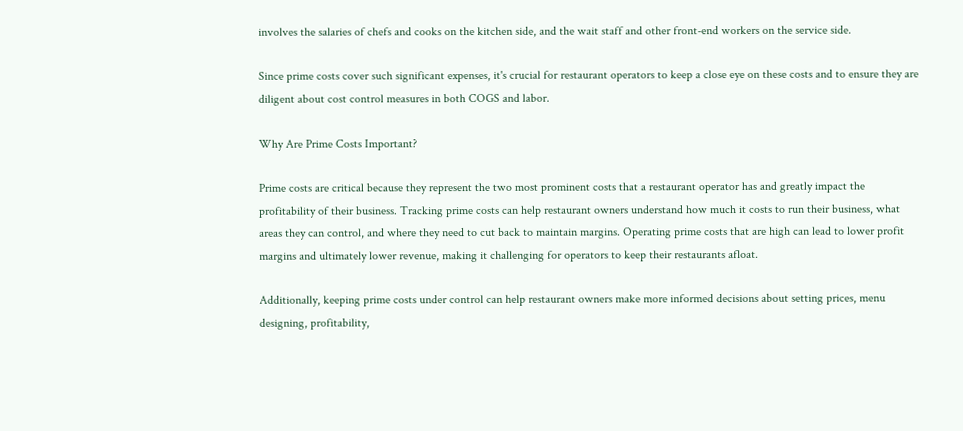involves the salaries of chefs and cooks on the kitchen side, and the wait staff and other front-end workers on the service side.

Since prime costs cover such significant expenses, it's crucial for restaurant operators to keep a close eye on these costs and to ensure they are diligent about cost control measures in both COGS and labor.

Why Are Prime Costs Important?

Prime costs are critical because they represent the two most prominent costs that a restaurant operator has and greatly impact the profitability of their business. Tracking prime costs can help restaurant owners understand how much it costs to run their business, what areas they can control, and where they need to cut back to maintain margins. Operating prime costs that are high can lead to lower profit margins and ultimately lower revenue, making it challenging for operators to keep their restaurants afloat.

Additionally, keeping prime costs under control can help restaurant owners make more informed decisions about setting prices, menu designing, profitability,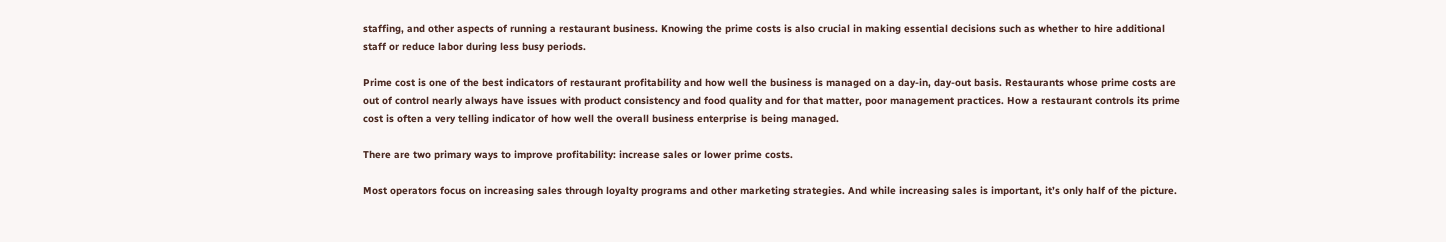staffing, and other aspects of running a restaurant business. Knowing the prime costs is also crucial in making essential decisions such as whether to hire additional staff or reduce labor during less busy periods.

Prime cost is one of the best indicators of restaurant profitability and how well the business is managed on a day-in, day-out basis. Restaurants whose prime costs are out of control nearly always have issues with product consistency and food quality and for that matter, poor management practices. How a restaurant controls its prime cost is often a very telling indicator of how well the overall business enterprise is being managed.

There are two primary ways to improve profitability: increase sales or lower prime costs.

Most operators focus on increasing sales through loyalty programs and other marketing strategies. And while increasing sales is important, it’s only half of the picture.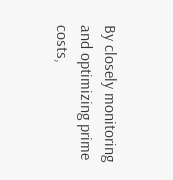By closely monitoring and optimizing prime costs,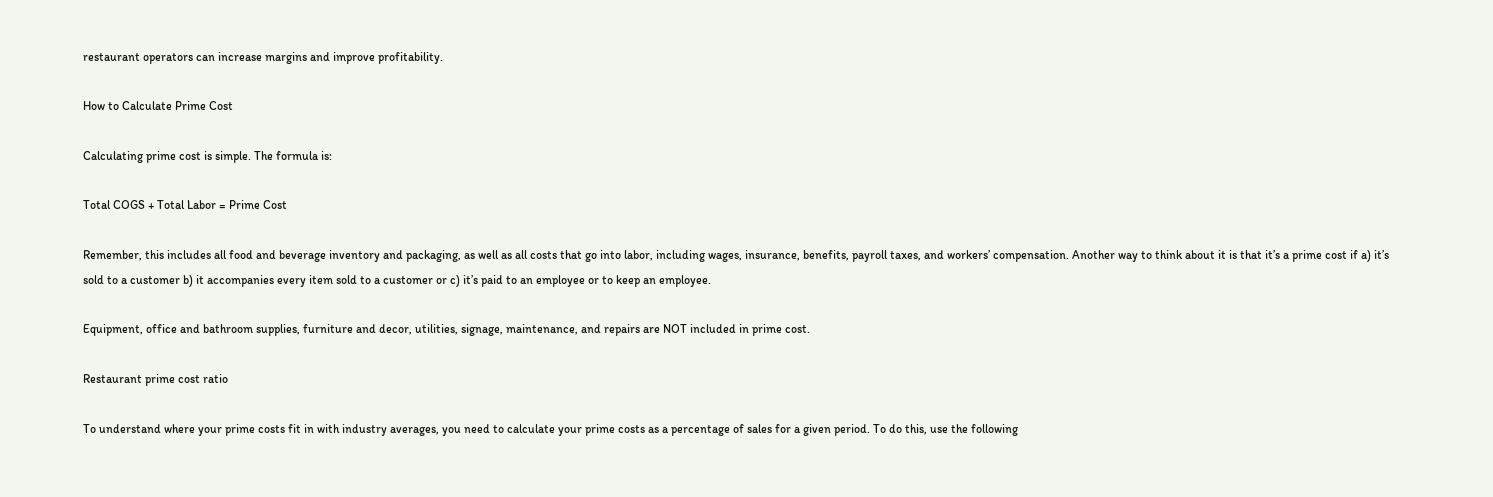restaurant operators can increase margins and improve profitability.

How to Calculate Prime Cost

Calculating prime cost is simple. The formula is:

Total COGS + Total Labor = Prime Cost

Remember, this includes all food and beverage inventory and packaging, as well as all costs that go into labor, including wages, insurance, benefits, payroll taxes, and workers’ compensation. Another way to think about it is that it’s a prime cost if a) it’s sold to a customer b) it accompanies every item sold to a customer or c) it’s paid to an employee or to keep an employee.

Equipment, office and bathroom supplies, furniture and decor, utilities, signage, maintenance, and repairs are NOT included in prime cost.

Restaurant prime cost ratio

To understand where your prime costs fit in with industry averages, you need to calculate your prime costs as a percentage of sales for a given period. To do this, use the following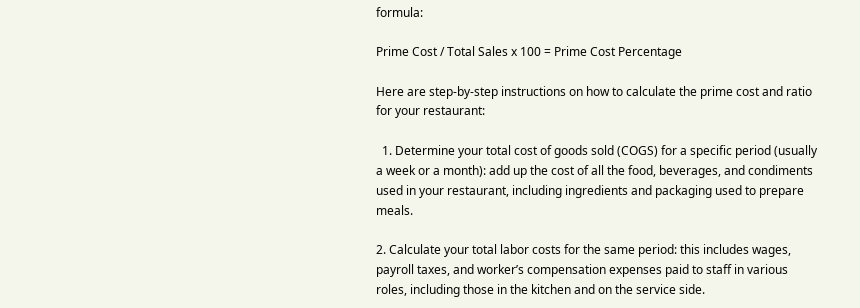formula:

Prime Cost / Total Sales x 100 = Prime Cost Percentage

Here are step-by-step instructions on how to calculate the prime cost and ratio for your restaurant:

  1. Determine your total cost of goods sold (COGS) for a specific period (usually a week or a month): add up the cost of all the food, beverages, and condiments used in your restaurant, including ingredients and packaging used to prepare meals.

2. Calculate your total labor costs for the same period: this includes wages, payroll taxes, and worker’s compensation expenses paid to staff in various roles, including those in the kitchen and on the service side.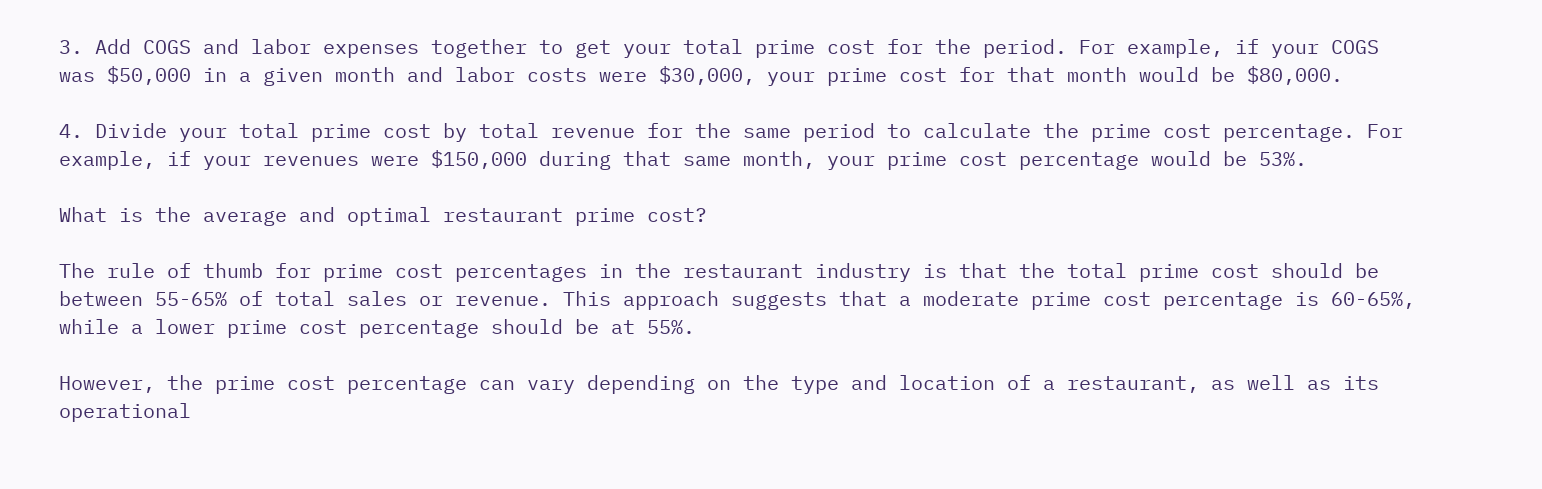3. Add COGS and labor expenses together to get your total prime cost for the period. For example, if your COGS was $50,000 in a given month and labor costs were $30,000, your prime cost for that month would be $80,000.

4. Divide your total prime cost by total revenue for the same period to calculate the prime cost percentage. For example, if your revenues were $150,000 during that same month, your prime cost percentage would be 53%.

What is the average and optimal restaurant prime cost?

The rule of thumb for prime cost percentages in the restaurant industry is that the total prime cost should be between 55-65% of total sales or revenue. This approach suggests that a moderate prime cost percentage is 60-65%, while a lower prime cost percentage should be at 55%.

However, the prime cost percentage can vary depending on the type and location of a restaurant, as well as its operational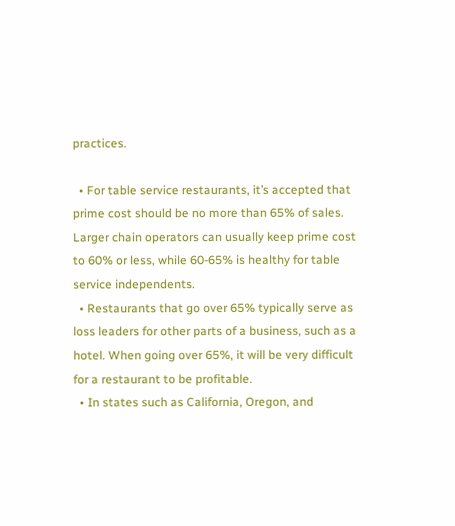practices.

  • For table service restaurants, it’s accepted that prime cost should be no more than 65% of sales. Larger chain operators can usually keep prime cost to 60% or less, while 60-65% is healthy for table service independents.
  • Restaurants that go over 65% typically serve as loss leaders for other parts of a business, such as a hotel. When going over 65%, it will be very difficult for a restaurant to be profitable.
  • In states such as California, Oregon, and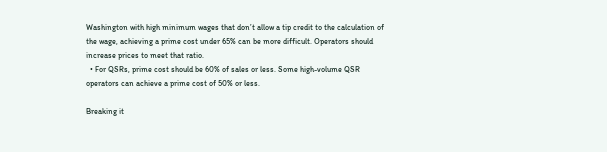Washington with high minimum wages that don’t allow a tip credit to the calculation of the wage, achieving a prime cost under 65% can be more difficult. Operators should increase prices to meet that ratio.
  • For QSRs, prime cost should be 60% of sales or less. Some high-volume QSR operators can achieve a prime cost of 50% or less.

Breaking it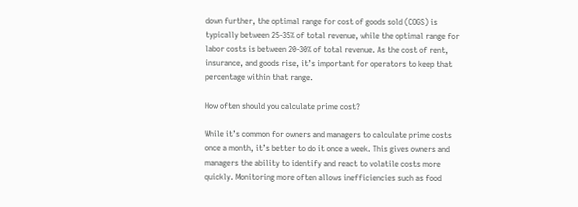down further, the optimal range for cost of goods sold (COGS) is typically between 25-35% of total revenue, while the optimal range for labor costs is between 20-30% of total revenue. As the cost of rent, insurance, and goods rise, it’s important for operators to keep that percentage within that range.

How often should you calculate prime cost?

While it’s common for owners and managers to calculate prime costs once a month, it’s better to do it once a week. This gives owners and managers the ability to identify and react to volatile costs more quickly. Monitoring more often allows inefficiencies such as food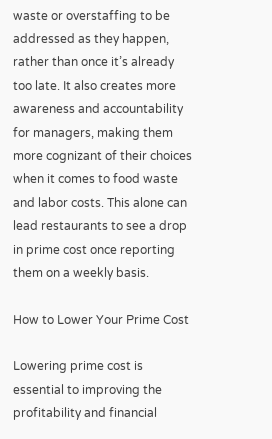waste or overstaffing to be addressed as they happen, rather than once it’s already too late. It also creates more awareness and accountability for managers, making them more cognizant of their choices when it comes to food waste and labor costs. This alone can lead restaurants to see a drop in prime cost once reporting them on a weekly basis.

How to Lower Your Prime Cost

Lowering prime cost is essential to improving the profitability and financial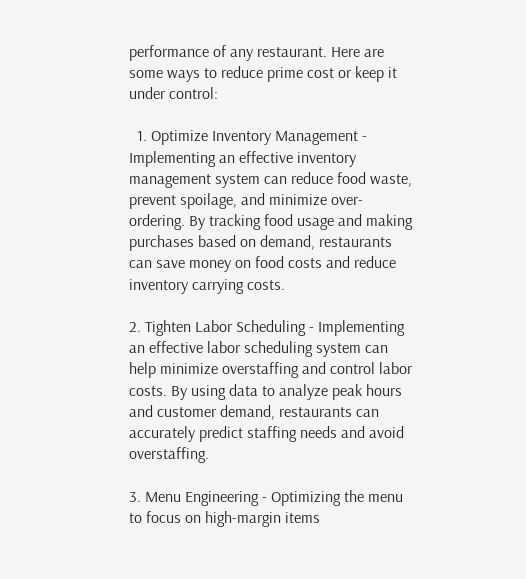performance of any restaurant. Here are some ways to reduce prime cost or keep it under control:

  1. Optimize Inventory Management - Implementing an effective inventory management system can reduce food waste, prevent spoilage, and minimize over-ordering. By tracking food usage and making purchases based on demand, restaurants can save money on food costs and reduce inventory carrying costs.

2. Tighten Labor Scheduling - Implementing an effective labor scheduling system can help minimize overstaffing and control labor costs. By using data to analyze peak hours and customer demand, restaurants can accurately predict staffing needs and avoid overstaffing.

3. Menu Engineering - Optimizing the menu to focus on high-margin items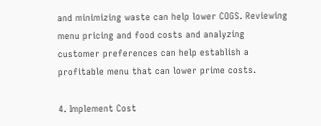and minimizing waste can help lower COGS. Reviewing menu pricing and food costs and analyzing customer preferences can help establish a profitable menu that can lower prime costs.

4. Implement Cost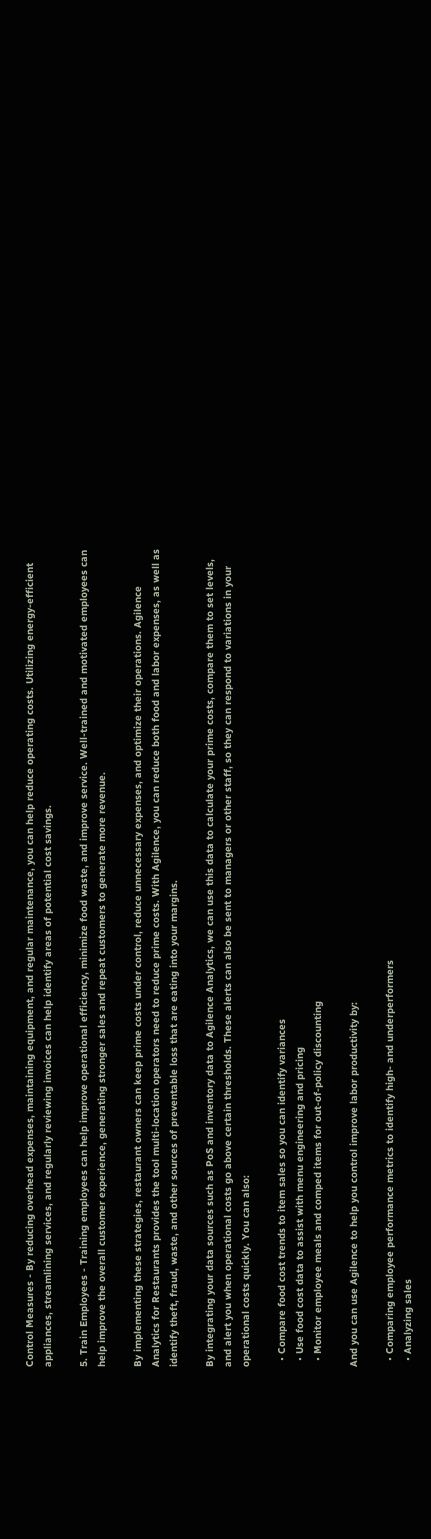Control Measures - By reducing overhead expenses, maintaining equipment, and regular maintenance, you can help reduce operating costs. Utilizing energy-efficient appliances, streamlining services, and regularly reviewing invoices can help identify areas of potential cost savings.

5. Train Employees - Training employees can help improve operational efficiency, minimize food waste, and improve service. Well-trained and motivated employees can help improve the overall customer experience, generating stronger sales and repeat customers to generate more revenue.

By implementing these strategies, restaurant owners can keep prime costs under control, reduce unnecessary expenses, and optimize their operations. Agilence Analytics for Restaurants provides the tool multi-location operators need to reduce prime costs. With Agilence, you can reduce both food and labor expenses, as well as identify theft, fraud, waste, and other sources of preventable loss that are eating into your margins.

By integrating your data sources such as PoS and inventory data to Agilence Analytics, we can use this data to calculate your prime costs, compare them to set levels, and alert you when operational costs go above certain thresholds. These alerts can also be sent to managers or other staff, so they can respond to variations in your operational costs quickly. You can also:

  • Compare food cost trends to item sales so you can identify variances
  • Use food cost data to assist with menu engineering and pricing
  • Monitor employee meals and comped items for out-of-policy discounting

And you can use Agilence to help you control improve labor productivity by:

  • Comparing employee performance metrics to identify high- and underperformers
  • Analyzing sales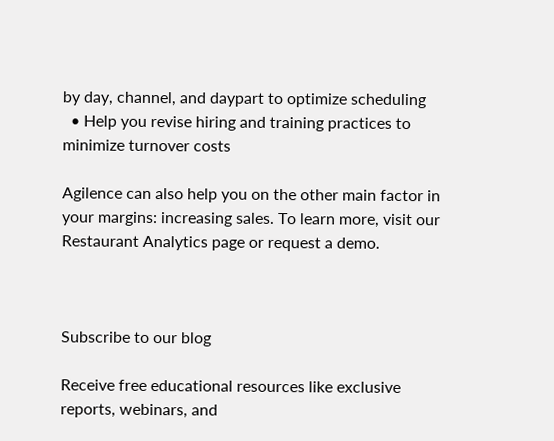by day, channel, and daypart to optimize scheduling
  • Help you revise hiring and training practices to minimize turnover costs

Agilence can also help you on the other main factor in your margins: increasing sales. To learn more, visit our Restaurant Analytics page or request a demo.



Subscribe to our blog

Receive free educational resources like exclusive reports, webinars, and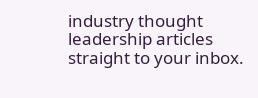industry thought leadership articles straight to your inbox.